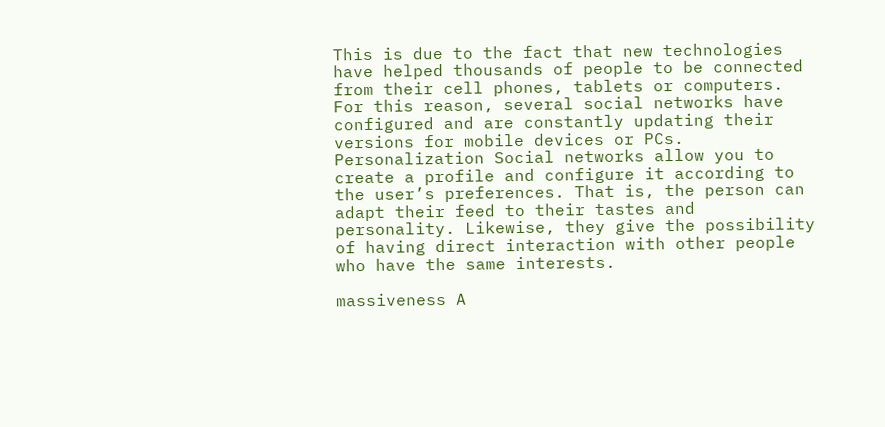This is due to the fact that new technologies have helped thousands of people to be connected from their cell phones, tablets or computers. For this reason, several social networks have configured and are constantly updating their versions for mobile devices or PCs. Personalization Social networks allow you to create a profile and configure it according to the user’s preferences. That is, the person can adapt their feed to their tastes and personality. Likewise, they give the possibility of having direct interaction with other people who have the same interests.

massiveness A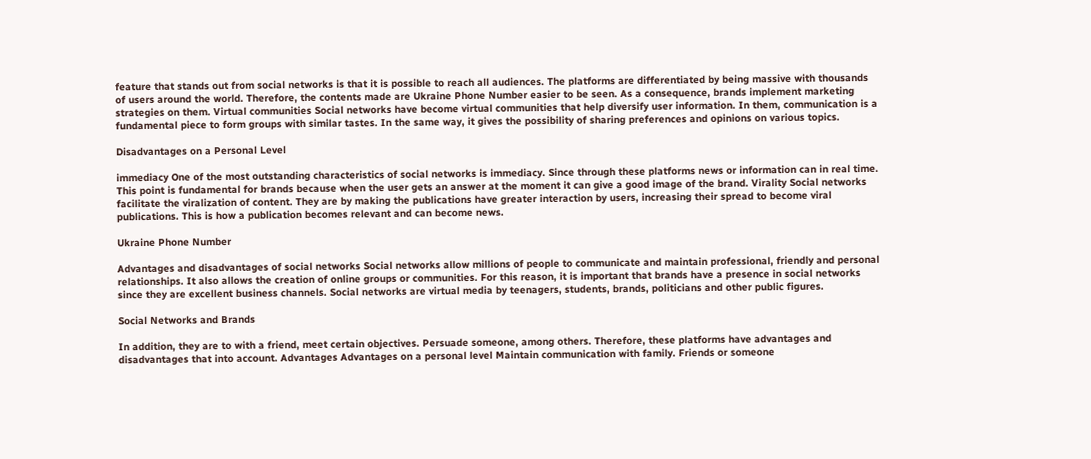feature that stands out from social networks is that it is possible to reach all audiences. The platforms are differentiated by being massive with thousands of users around the world. Therefore, the contents made are Ukraine Phone Number easier to be seen. As a consequence, brands implement marketing strategies on them. Virtual communities Social networks have become virtual communities that help diversify user information. In them, communication is a fundamental piece to form groups with similar tastes. In the same way, it gives the possibility of sharing preferences and opinions on various topics.

Disadvantages on a Personal Level

immediacy One of the most outstanding characteristics of social networks is immediacy. Since through these platforms news or information can in real time. This point is fundamental for brands because when the user gets an answer at the moment it can give a good image of the brand. Virality Social networks facilitate the viralization of content. They are by making the publications have greater interaction by users, increasing their spread to become viral publications. This is how a publication becomes relevant and can become news.

Ukraine Phone Number

Advantages and disadvantages of social networks Social networks allow millions of people to communicate and maintain professional, friendly and personal relationships. It also allows the creation of online groups or communities. For this reason, it is important that brands have a presence in social networks since they are excellent business channels. Social networks are virtual media by teenagers, students, brands, politicians and other public figures.

Social Networks and Brands

In addition, they are to with a friend, meet certain objectives. Persuade someone, among others. Therefore, these platforms have advantages and disadvantages that into account. Advantages Advantages on a personal level Maintain communication with family. Friends or someone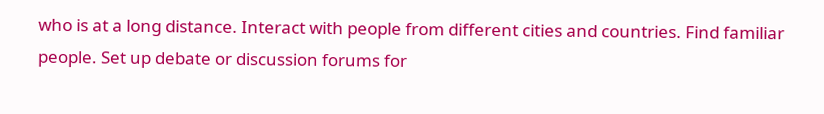who is at a long distance. Interact with people from different cities and countries. Find familiar people. Set up debate or discussion forums for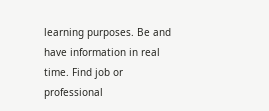learning purposes. Be and have information in real time. Find job or professional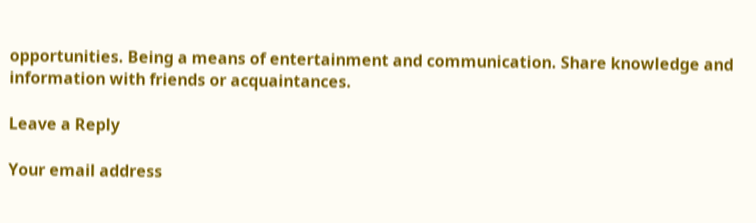opportunities. Being a means of entertainment and communication. Share knowledge and information with friends or acquaintances.

Leave a Reply

Your email address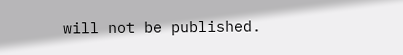will not be published.